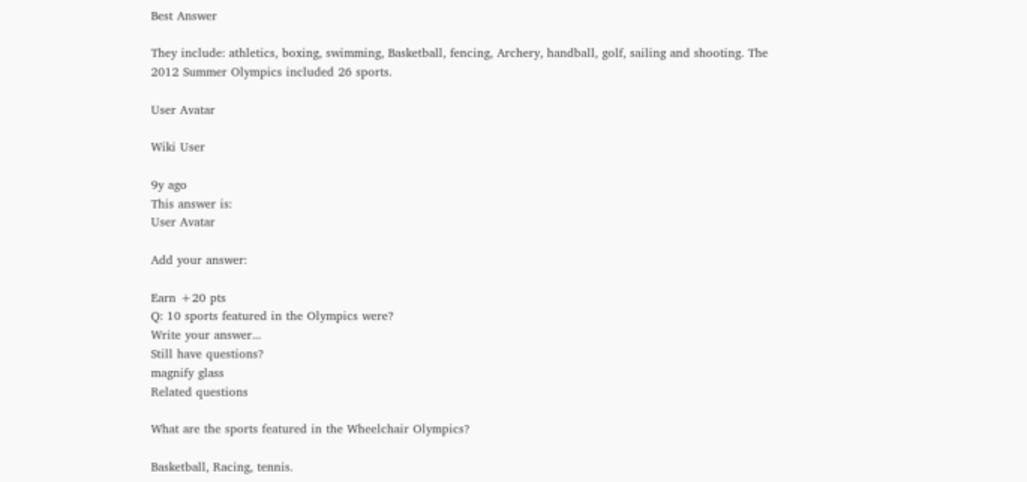Best Answer

They include: athletics, boxing, swimming, Basketball, fencing, Archery, handball, golf, sailing and shooting. The 2012 Summer Olympics included 26 sports.

User Avatar

Wiki User

9y ago
This answer is:
User Avatar

Add your answer:

Earn +20 pts
Q: 10 sports featured in the Olympics were?
Write your answer...
Still have questions?
magnify glass
Related questions

What are the sports featured in the Wheelchair Olympics?

Basketball, Racing, tennis.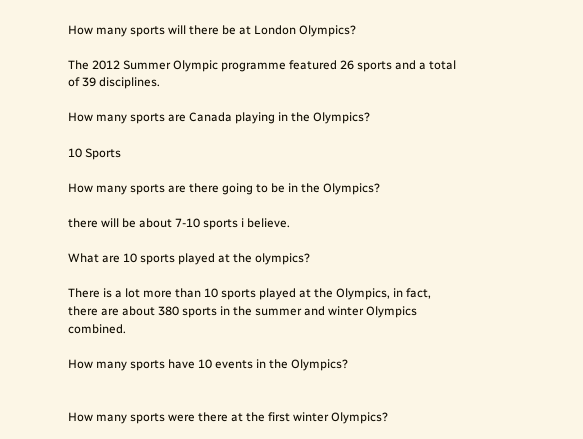How many sports will there be at London Olympics?

The 2012 Summer Olympic programme featured 26 sports and a total of 39 disciplines.

How many sports are Canada playing in the Olympics?

10 Sports

How many sports are there going to be in the Olympics?

there will be about 7-10 sports i believe.

What are 10 sports played at the olympics?

There is a lot more than 10 sports played at the Olympics, in fact, there are about 380 sports in the summer and winter Olympics combined.

How many sports have 10 events in the Olympics?


How many sports were there at the first winter Olympics?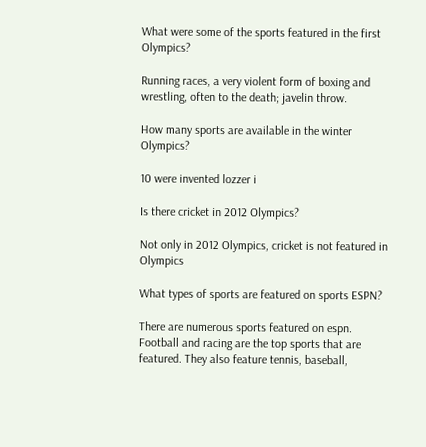What were some of the sports featured in the first Olympics?

Running races, a very violent form of boxing and wrestling, often to the death; javelin throw.

How many sports are available in the winter Olympics?

10 were invented lozzer i

Is there cricket in 2012 Olympics?

Not only in 2012 Olympics, cricket is not featured in Olympics

What types of sports are featured on sports ESPN?

There are numerous sports featured on espn. Football and racing are the top sports that are featured. They also feature tennis, baseball,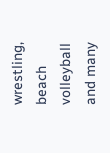wrestling, beach volleyball and many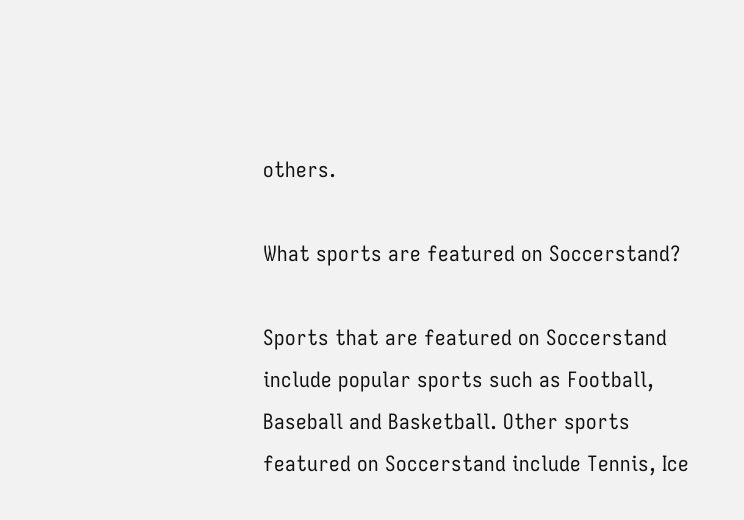others.

What sports are featured on Soccerstand?

Sports that are featured on Soccerstand include popular sports such as Football, Baseball and Basketball. Other sports featured on Soccerstand include Tennis, Ice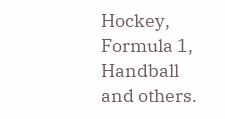Hockey, Formula 1, Handball and others.